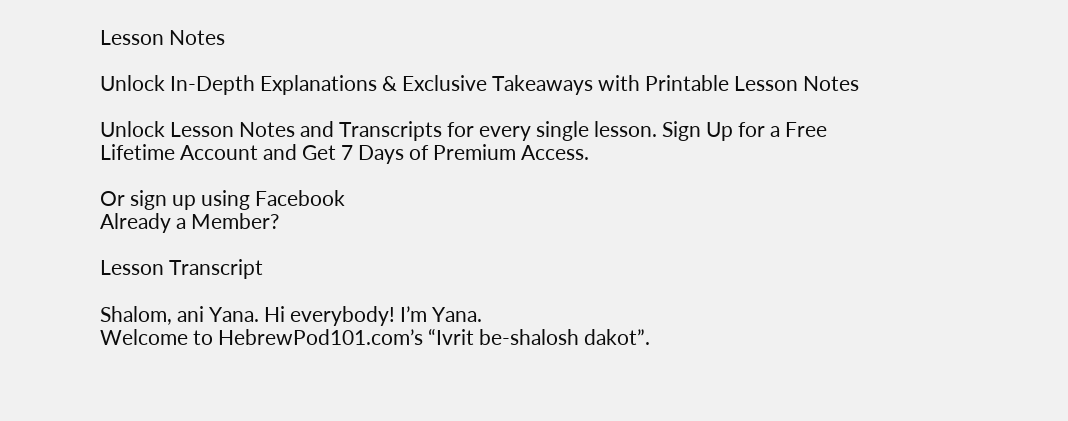Lesson Notes

Unlock In-Depth Explanations & Exclusive Takeaways with Printable Lesson Notes

Unlock Lesson Notes and Transcripts for every single lesson. Sign Up for a Free Lifetime Account and Get 7 Days of Premium Access.

Or sign up using Facebook
Already a Member?

Lesson Transcript

Shalom, ani Yana. Hi everybody! I’m Yana.
Welcome to HebrewPod101.com’s “Ivrit be-shalosh dakot”.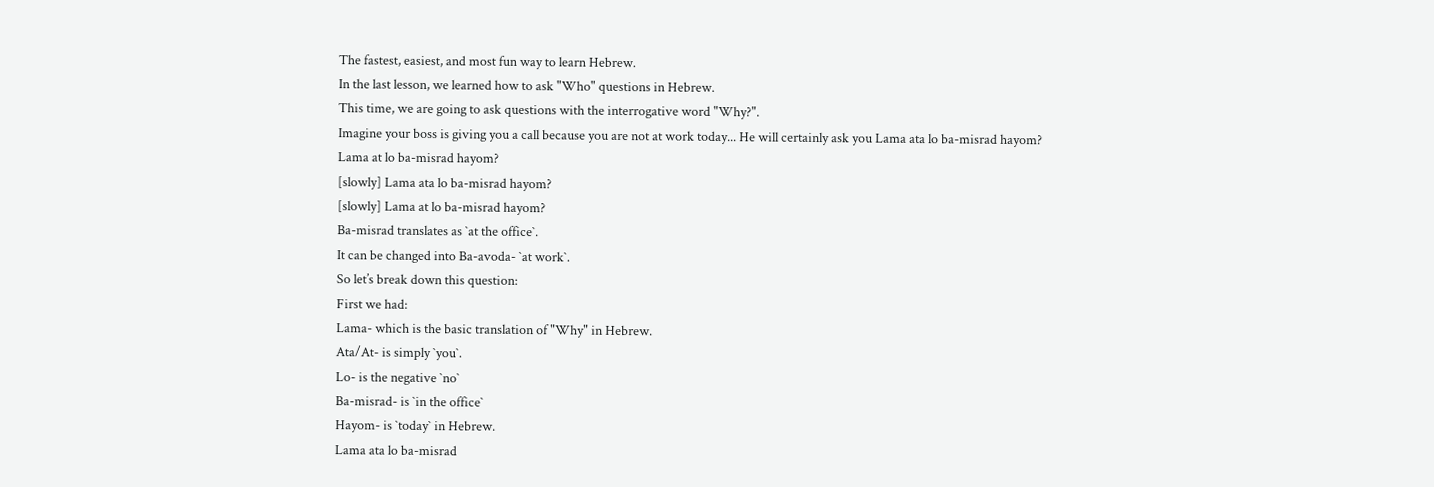The fastest, easiest, and most fun way to learn Hebrew.
In the last lesson, we learned how to ask "Who" questions in Hebrew.
This time, we are going to ask questions with the interrogative word "Why?".
Imagine your boss is giving you a call because you are not at work today... He will certainly ask you Lama ata lo ba-misrad hayom?
Lama at lo ba-misrad hayom?
[slowly] Lama ata lo ba-misrad hayom?
[slowly] Lama at lo ba-misrad hayom?
Ba-misrad translates as `at the office`.
It can be changed into Ba-avoda- `at work`.
So let’s break down this question:
First we had:
Lama- which is the basic translation of "Why" in Hebrew.
Ata/At- is simply `you`.
Lo- is the negative `no`
Ba-misrad- is `in the office`
Hayom- is `today` in Hebrew.
Lama ata lo ba-misrad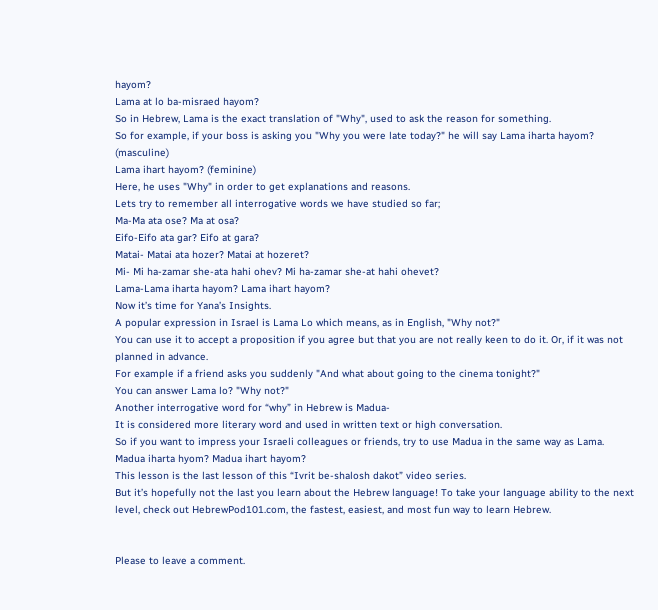hayom?
Lama at lo ba-misraed hayom?
So in Hebrew, Lama is the exact translation of "Why", used to ask the reason for something.
So for example, if your boss is asking you "Why you were late today?" he will say Lama iharta hayom? (masculine)
Lama ihart hayom? (feminine)
Here, he uses "Why" in order to get explanations and reasons.
Lets try to remember all interrogative words we have studied so far;
Ma-Ma ata ose? Ma at osa?
Eifo-Eifo ata gar? Eifo at gara?
Matai- Matai ata hozer? Matai at hozeret?
Mi- Mi ha-zamar she-ata hahi ohev? Mi ha-zamar she-at hahi ohevet?
Lama-Lama iharta hayom? Lama ihart hayom?
Now it’s time for Yana’s Insights.
A popular expression in Israel is Lama Lo which means, as in English, "Why not?"
You can use it to accept a proposition if you agree but that you are not really keen to do it. Or, if it was not planned in advance.
For example if a friend asks you suddenly "And what about going to the cinema tonight?"
You can answer Lama lo? "Why not?"
Another interrogative word for “why” in Hebrew is Madua-
It is considered more literary word and used in written text or high conversation.
So if you want to impress your Israeli colleagues or friends, try to use Madua in the same way as Lama.
Madua iharta hyom? Madua ihart hayom?
This lesson is the last lesson of this “Ivrit be-shalosh dakot” video series.
But it’s hopefully not the last you learn about the Hebrew language! To take your language ability to the next level, check out HebrewPod101.com, the fastest, easiest, and most fun way to learn Hebrew.


Please to leave a comment.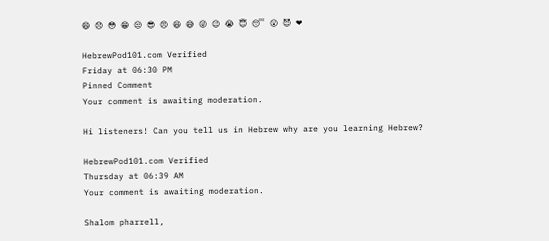😄 😞 😳 😁 😒 😎 😠 😆 😅 😜 😉 😭 😇 😴 😮 😈 ❤

HebrewPod101.com Verified
Friday at 06:30 PM
Pinned Comment
Your comment is awaiting moderation.

Hi listeners! Can you tell us in Hebrew why are you learning Hebrew?

HebrewPod101.com Verified
Thursday at 06:39 AM
Your comment is awaiting moderation.

Shalom pharrell,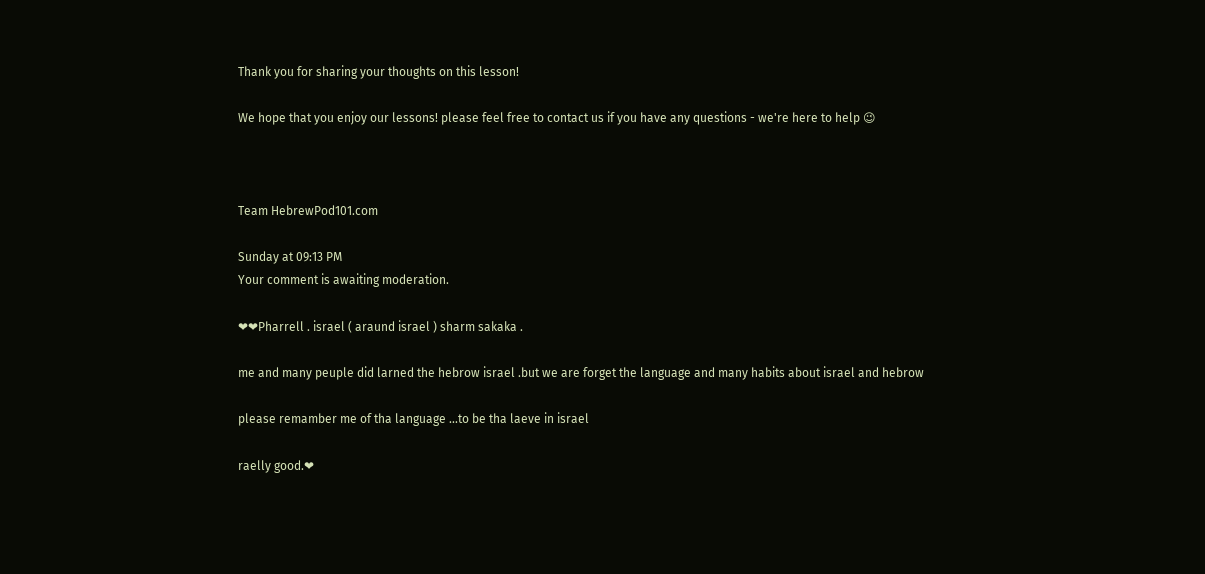Thank you for sharing your thoughts on this lesson!

We hope that you enjoy our lessons! please feel free to contact us if you have any questions - we're here to help 😉



Team HebrewPod101.com

Sunday at 09:13 PM
Your comment is awaiting moderation.

❤❤Pharrell . israel ( araund israel ) sharm sakaka .

me and many peuple did larned the hebrow israel .but we are forget the language and many habits about israel and hebrow

please remamber me of tha language ...to be tha laeve in israel

raelly good.❤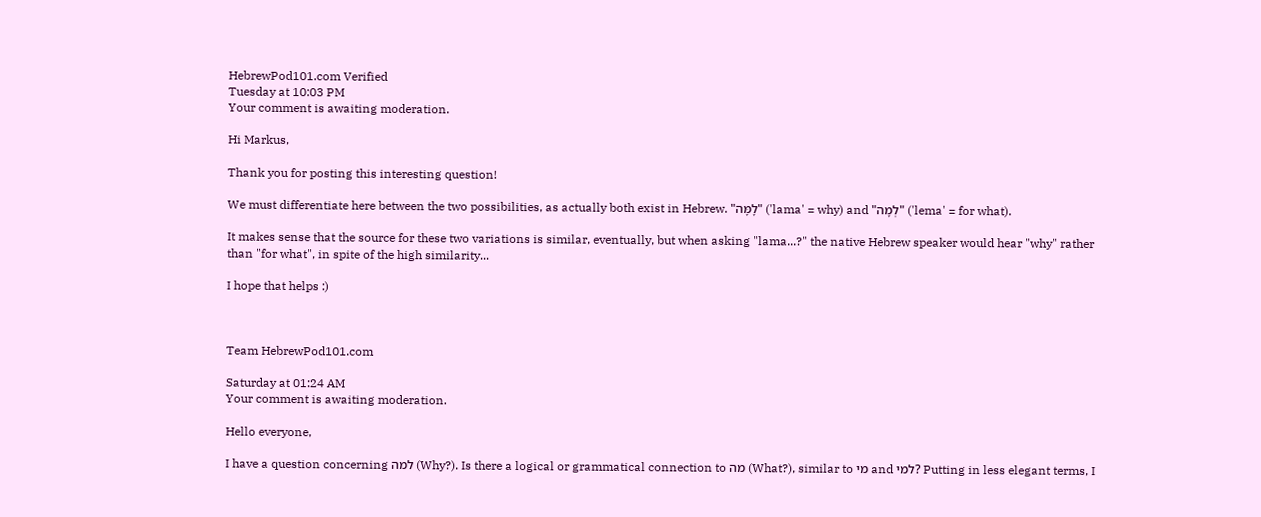HebrewPod101.com Verified
Tuesday at 10:03 PM
Your comment is awaiting moderation.

Hi Markus,

Thank you for posting this interesting question!

We must differentiate here between the two possibilities, as actually both exist in Hebrew. "לָמָּה" ('lama' = why) and "לְמָה" ('lema' = for what).

It makes sense that the source for these two variations is similar, eventually, but when asking "lama...?" the native Hebrew speaker would hear "why" rather than "for what", in spite of the high similarity...

I hope that helps :)



Team HebrewPod101.com

Saturday at 01:24 AM
Your comment is awaiting moderation.

Hello everyone,

I have a question concerning למה (Why?). Is there a logical or grammatical connection to מה (What?), similar to מי and למי? Putting in less elegant terms, I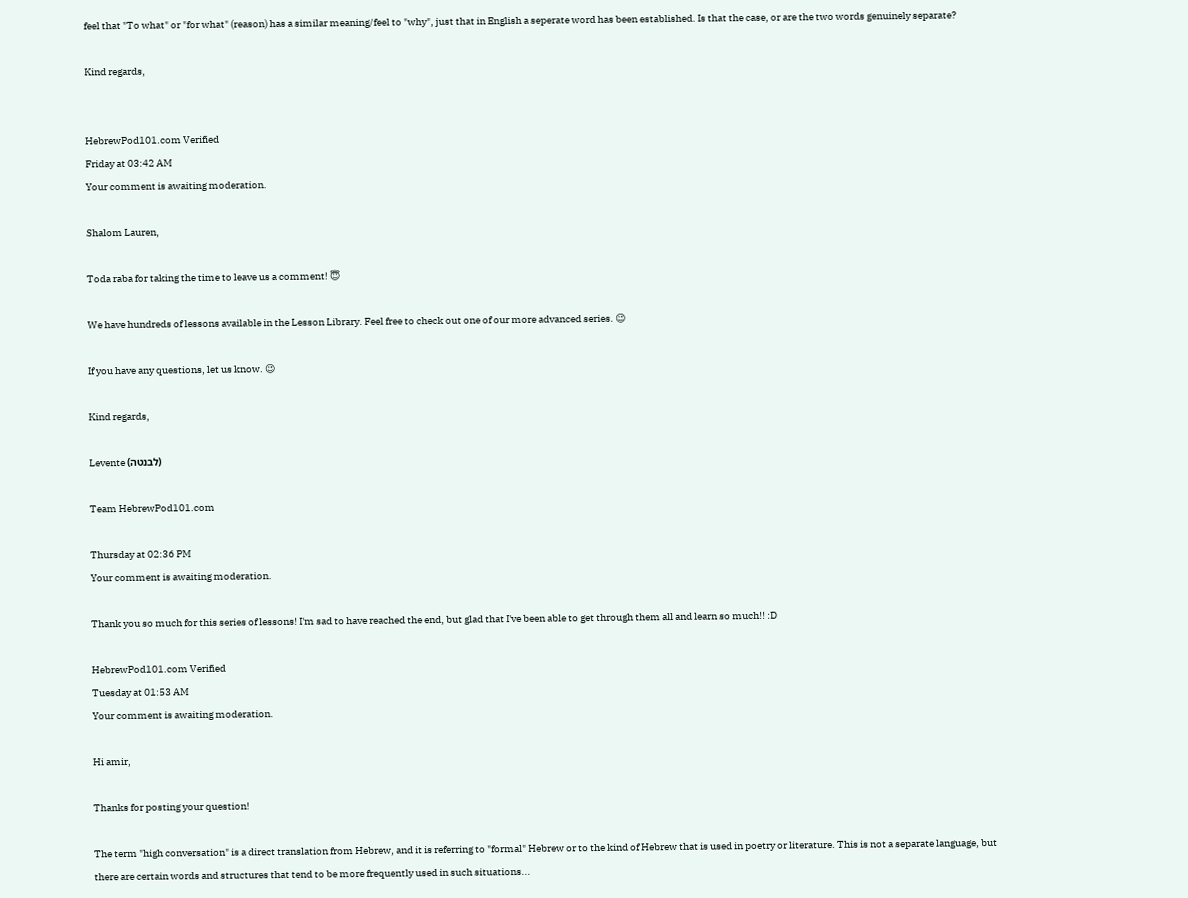feel that "To what" or "for what" (reason) has a similar meaning/feel to "why", just that in English a seperate word has been established. Is that the case, or are the two words genuinely separate?

Kind regards,


HebrewPod101.com Verified
Friday at 03:42 AM
Your comment is awaiting moderation.

Shalom Lauren,

Toda raba for taking the time to leave us a comment! 😇

We have hundreds of lessons available in the Lesson Library. Feel free to check out one of our more advanced series. 😉

If you have any questions, let us know. 😉

Kind regards,

Levente (לבנטה)

Team HebrewPod101.com

Thursday at 02:36 PM
Your comment is awaiting moderation.

Thank you so much for this series of lessons! I'm sad to have reached the end, but glad that I've been able to get through them all and learn so much!! :D

HebrewPod101.com Verified
Tuesday at 01:53 AM
Your comment is awaiting moderation.

Hi amir,

Thanks for posting your question!

The term "high conversation" is a direct translation from Hebrew, and it is referring to "formal" Hebrew or to the kind of Hebrew that is used in poetry or literature. This is not a separate language, but there are certain words and structures that tend to be more frequently used in such situations...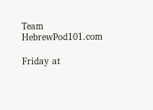Team HebrewPod101.com

Friday at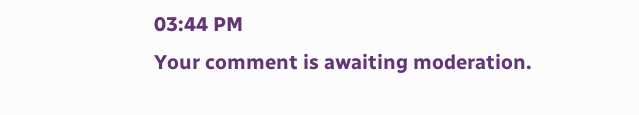03:44 PM
Your comment is awaiting moderation.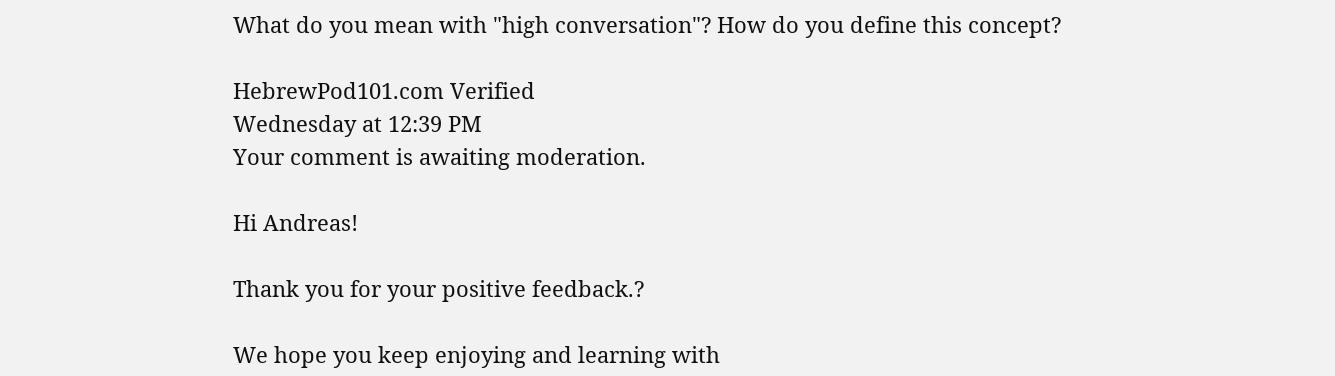What do you mean with "high conversation"? How do you define this concept?

HebrewPod101.com Verified
Wednesday at 12:39 PM
Your comment is awaiting moderation.

Hi Andreas!

Thank you for your positive feedback.?

We hope you keep enjoying and learning with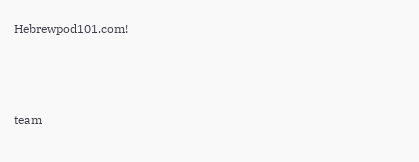Hebrewpod101.com!



team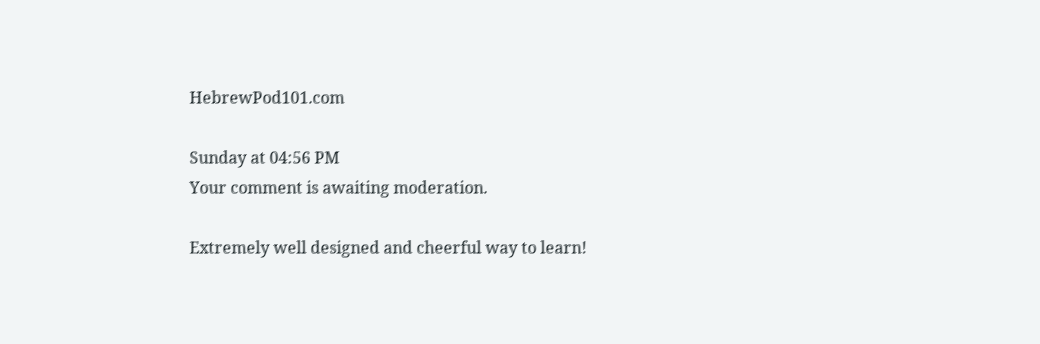HebrewPod101.com

Sunday at 04:56 PM
Your comment is awaiting moderation.

Extremely well designed and cheerful way to learn!